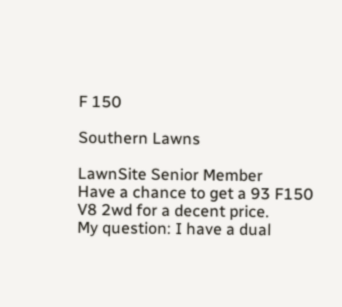F 150

Southern Lawns

LawnSite Senior Member
Have a chance to get a 93 F150 V8 2wd for a decent price.
My question: I have a dual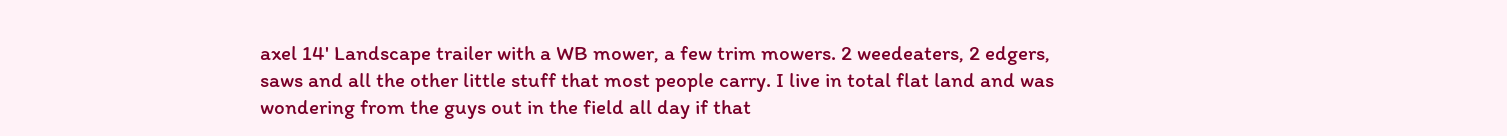axel 14' Landscape trailer with a WB mower, a few trim mowers. 2 weedeaters, 2 edgers, saws and all the other little stuff that most people carry. I live in total flat land and was wondering from the guys out in the field all day if that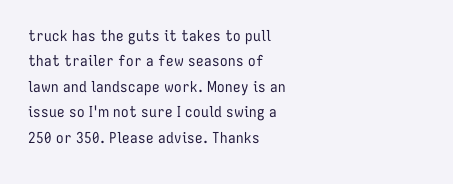truck has the guts it takes to pull that trailer for a few seasons of lawn and landscape work. Money is an issue so I'm not sure I could swing a 250 or 350. Please advise. Thanks